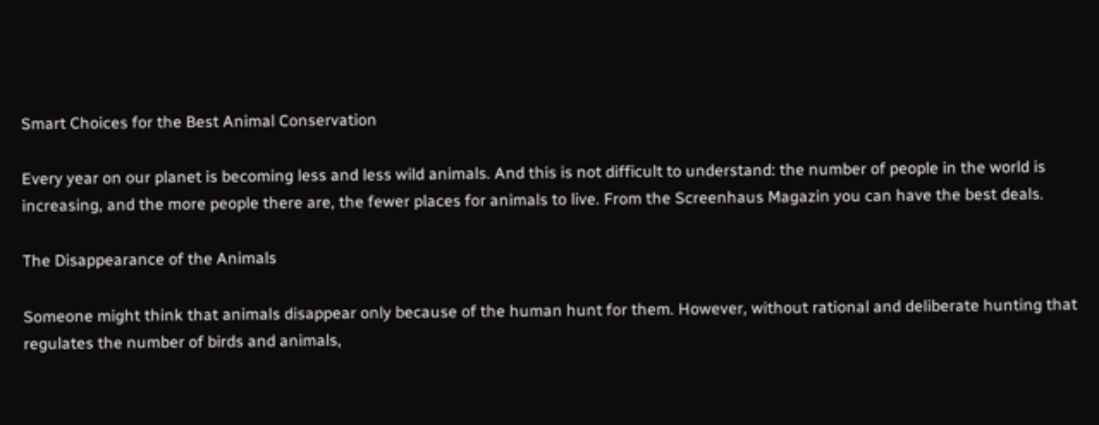Smart Choices for the Best Animal Conservation

Every year on our planet is becoming less and less wild animals. And this is not difficult to understand: the number of people in the world is increasing, and the more people there are, the fewer places for animals to live. From the Screenhaus Magazin you can have the best deals.

The Disappearance of the Animals

Someone might think that animals disappear only because of the human hunt for them. However, without rational and deliberate hunting that regulates the number of birds and animals,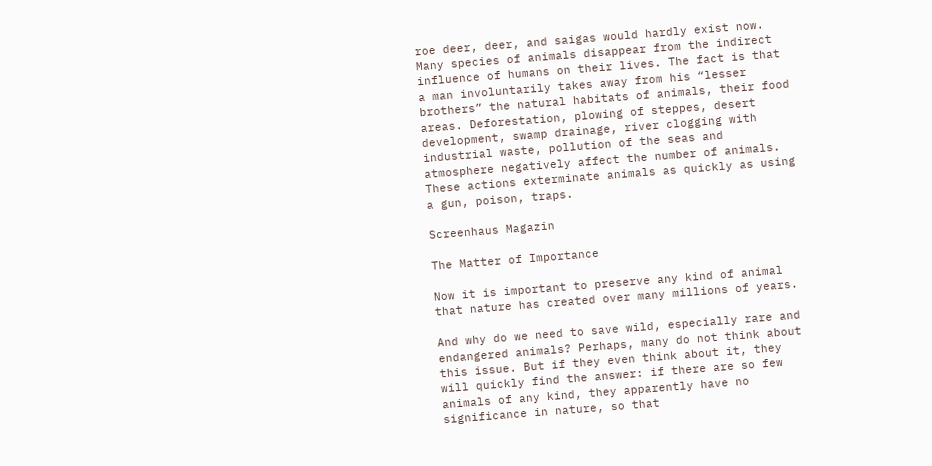roe deer, deer, and saigas would hardly exist now. Many species of animals disappear from the indirect influence of humans on their lives. The fact is that a man involuntarily takes away from his “lesser brothers” the natural habitats of animals, their food areas. Deforestation, plowing of steppes, desert development, swamp drainage, river clogging with industrial waste, pollution of the seas and atmosphere negatively affect the number of animals. These actions exterminate animals as quickly as using a gun, poison, traps.

Screenhaus Magazin

The Matter of Importance

Now it is important to preserve any kind of animal that nature has created over many millions of years.

And why do we need to save wild, especially rare and endangered animals? Perhaps, many do not think about this issue. But if they even think about it, they will quickly find the answer: if there are so few animals of any kind, they apparently have no significance in nature, so that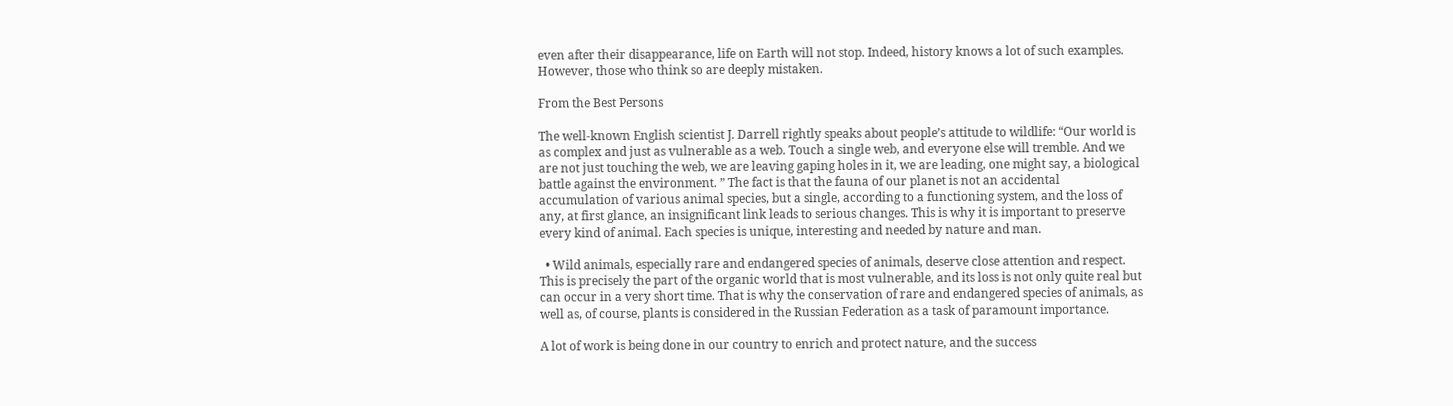even after their disappearance, life on Earth will not stop. Indeed, history knows a lot of such examples. However, those who think so are deeply mistaken.

From the Best Persons

The well-known English scientist J. Darrell rightly speaks about people’s attitude to wildlife: “Our world is as complex and just as vulnerable as a web. Touch a single web, and everyone else will tremble. And we are not just touching the web, we are leaving gaping holes in it, we are leading, one might say, a biological battle against the environment. ” The fact is that the fauna of our planet is not an accidental accumulation of various animal species, but a single, according to a functioning system, and the loss of any, at first glance, an insignificant link leads to serious changes. This is why it is important to preserve every kind of animal. Each species is unique, interesting and needed by nature and man.

  • Wild animals, especially rare and endangered species of animals, deserve close attention and respect. This is precisely the part of the organic world that is most vulnerable, and its loss is not only quite real but can occur in a very short time. That is why the conservation of rare and endangered species of animals, as well as, of course, plants is considered in the Russian Federation as a task of paramount importance.

A lot of work is being done in our country to enrich and protect nature, and the success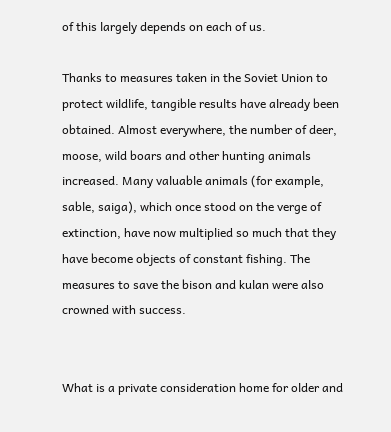of this largely depends on each of us.

Thanks to measures taken in the Soviet Union to protect wildlife, tangible results have already been obtained. Almost everywhere, the number of deer, moose, wild boars and other hunting animals increased. Many valuable animals (for example, sable, saiga), which once stood on the verge of extinction, have now multiplied so much that they have become objects of constant fishing. The measures to save the bison and kulan were also crowned with success.


What is a private consideration home for older and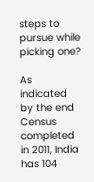steps to pursue while picking one?

As indicated by the end Census completed in 2011, India has 104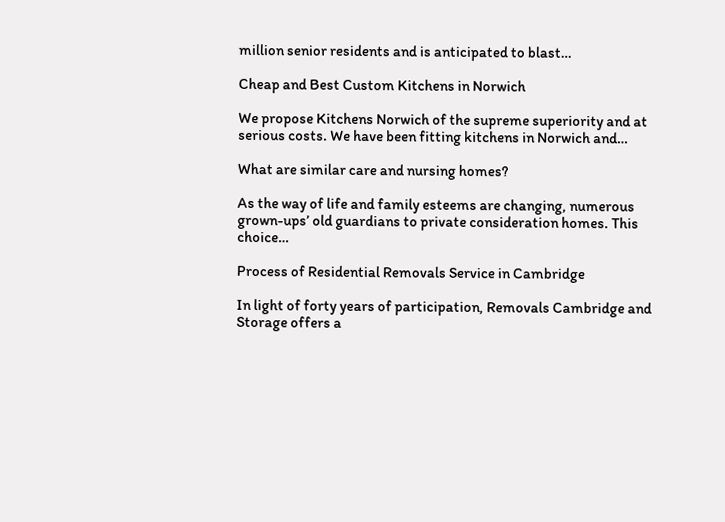million senior residents and is anticipated to blast…

Cheap and Best Custom Kitchens in Norwich

We propose Kitchens Norwich of the supreme superiority and at serious costs. We have been fitting kitchens in Norwich and…

What are similar care and nursing homes?

As the way of life and family esteems are changing, numerous grown-ups’ old guardians to private consideration homes. This choice…

Process of Residential Removals Service in Cambridge

In light of forty years of participation, Removals Cambridge and Storage offers a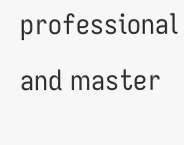professional and master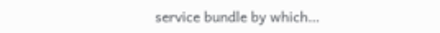service bundle by which…